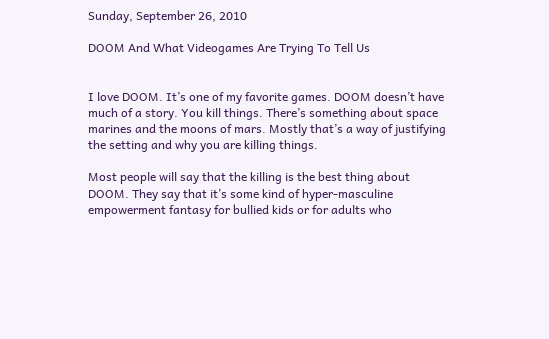Sunday, September 26, 2010

DOOM And What Videogames Are Trying To Tell Us


I love DOOM. It’s one of my favorite games. DOOM doesn’t have much of a story. You kill things. There’s something about space marines and the moons of mars. Mostly that’s a way of justifying the setting and why you are killing things.

Most people will say that the killing is the best thing about DOOM. They say that it’s some kind of hyper-masculine empowerment fantasy for bullied kids or for adults who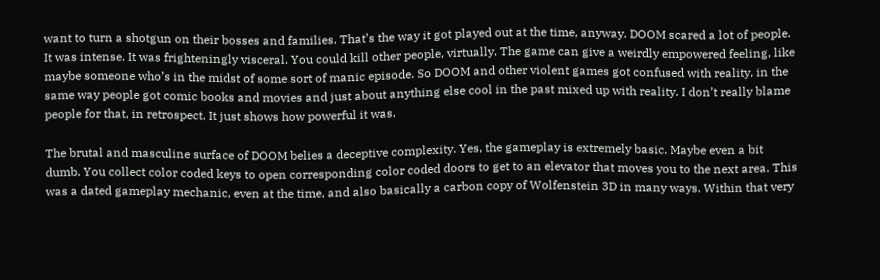want to turn a shotgun on their bosses and families. That’s the way it got played out at the time, anyway. DOOM scared a lot of people. It was intense. It was frighteningly visceral. You could kill other people, virtually. The game can give a weirdly empowered feeling, like maybe someone who’s in the midst of some sort of manic episode. So DOOM and other violent games got confused with reality, in the same way people got comic books and movies and just about anything else cool in the past mixed up with reality. I don’t really blame people for that, in retrospect. It just shows how powerful it was.

The brutal and masculine surface of DOOM belies a deceptive complexity. Yes, the gameplay is extremely basic. Maybe even a bit dumb. You collect color coded keys to open corresponding color coded doors to get to an elevator that moves you to the next area. This was a dated gameplay mechanic, even at the time, and also basically a carbon copy of Wolfenstein 3D in many ways. Within that very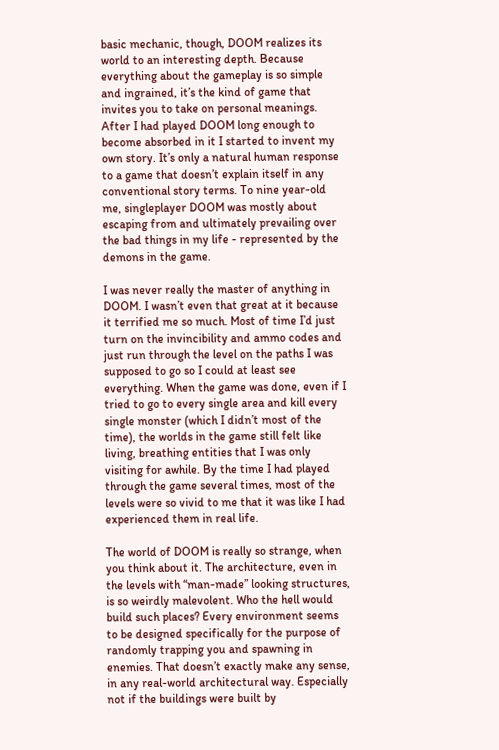basic mechanic, though, DOOM realizes its world to an interesting depth. Because everything about the gameplay is so simple and ingrained, it’s the kind of game that invites you to take on personal meanings. After I had played DOOM long enough to become absorbed in it I started to invent my own story. It’s only a natural human response to a game that doesn’t explain itself in any conventional story terms. To nine year-old me, singleplayer DOOM was mostly about escaping from and ultimately prevailing over the bad things in my life - represented by the demons in the game.

I was never really the master of anything in DOOM. I wasn’t even that great at it because it terrified me so much. Most of time I’d just turn on the invincibility and ammo codes and just run through the level on the paths I was supposed to go so I could at least see everything. When the game was done, even if I tried to go to every single area and kill every single monster (which I didn’t most of the time), the worlds in the game still felt like living, breathing entities that I was only visiting for awhile. By the time I had played through the game several times, most of the levels were so vivid to me that it was like I had experienced them in real life.

The world of DOOM is really so strange, when you think about it. The architecture, even in the levels with “man-made” looking structures, is so weirdly malevolent. Who the hell would build such places? Every environment seems to be designed specifically for the purpose of randomly trapping you and spawning in enemies. That doesn’t exactly make any sense, in any real-world architectural way. Especially not if the buildings were built by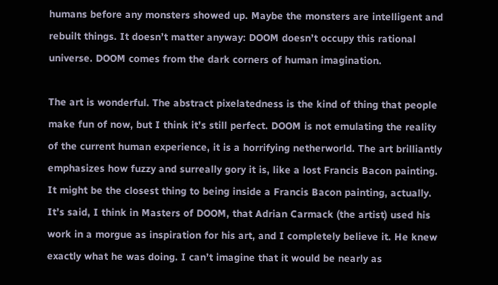humans before any monsters showed up. Maybe the monsters are intelligent and rebuilt things. It doesn’t matter anyway: DOOM doesn’t occupy this rational universe. DOOM comes from the dark corners of human imagination.

The art is wonderful. The abstract pixelatedness is the kind of thing that people make fun of now, but I think it’s still perfect. DOOM is not emulating the reality of the current human experience, it is a horrifying netherworld. The art brilliantly emphasizes how fuzzy and surreally gory it is, like a lost Francis Bacon painting. It might be the closest thing to being inside a Francis Bacon painting, actually. It’s said, I think in Masters of DOOM, that Adrian Carmack (the artist) used his work in a morgue as inspiration for his art, and I completely believe it. He knew exactly what he was doing. I can’t imagine that it would be nearly as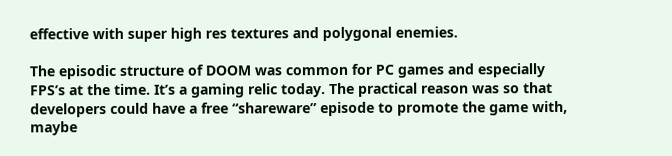effective with super high res textures and polygonal enemies.

The episodic structure of DOOM was common for PC games and especially FPS’s at the time. It’s a gaming relic today. The practical reason was so that developers could have a free “shareware” episode to promote the game with, maybe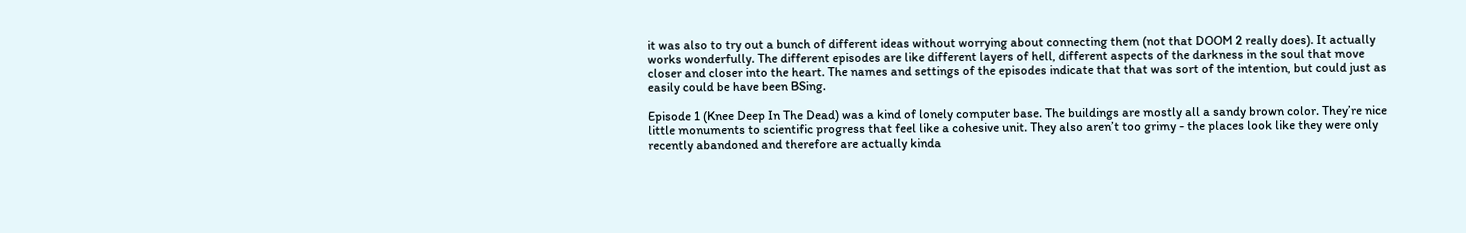it was also to try out a bunch of different ideas without worrying about connecting them (not that DOOM 2 really does). It actually works wonderfully. The different episodes are like different layers of hell, different aspects of the darkness in the soul that move closer and closer into the heart. The names and settings of the episodes indicate that that was sort of the intention, but could just as easily could be have been BSing.

Episode 1 (Knee Deep In The Dead) was a kind of lonely computer base. The buildings are mostly all a sandy brown color. They’re nice little monuments to scientific progress that feel like a cohesive unit. They also aren’t too grimy - the places look like they were only recently abandoned and therefore are actually kinda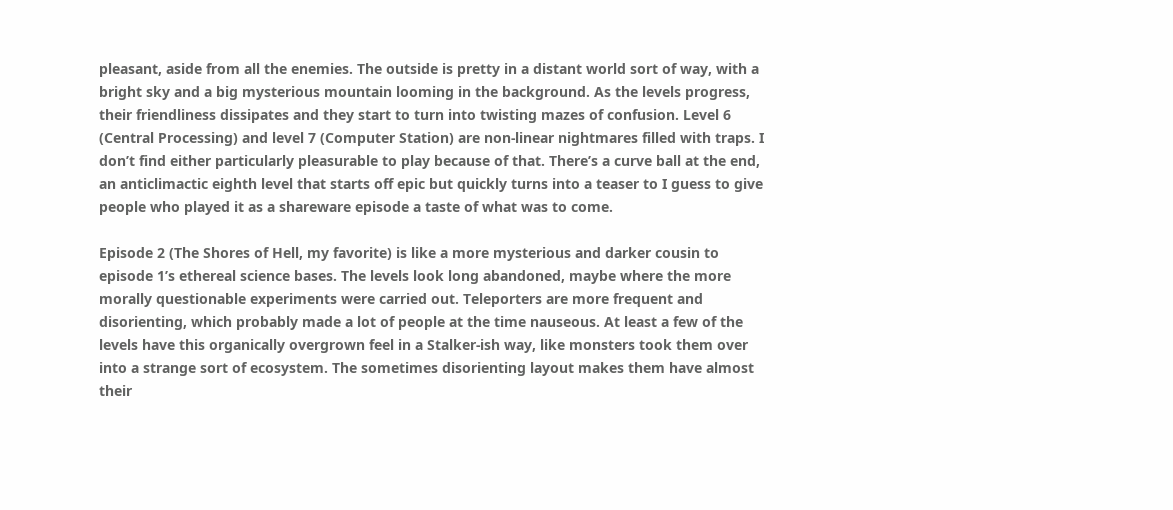pleasant, aside from all the enemies. The outside is pretty in a distant world sort of way, with a bright sky and a big mysterious mountain looming in the background. As the levels progress, their friendliness dissipates and they start to turn into twisting mazes of confusion. Level 6 (Central Processing) and level 7 (Computer Station) are non-linear nightmares filled with traps. I don’t find either particularly pleasurable to play because of that. There’s a curve ball at the end, an anticlimactic eighth level that starts off epic but quickly turns into a teaser to I guess to give people who played it as a shareware episode a taste of what was to come.

Episode 2 (The Shores of Hell, my favorite) is like a more mysterious and darker cousin to episode 1’s ethereal science bases. The levels look long abandoned, maybe where the more morally questionable experiments were carried out. Teleporters are more frequent and disorienting, which probably made a lot of people at the time nauseous. At least a few of the levels have this organically overgrown feel in a Stalker-ish way, like monsters took them over into a strange sort of ecosystem. The sometimes disorienting layout makes them have almost their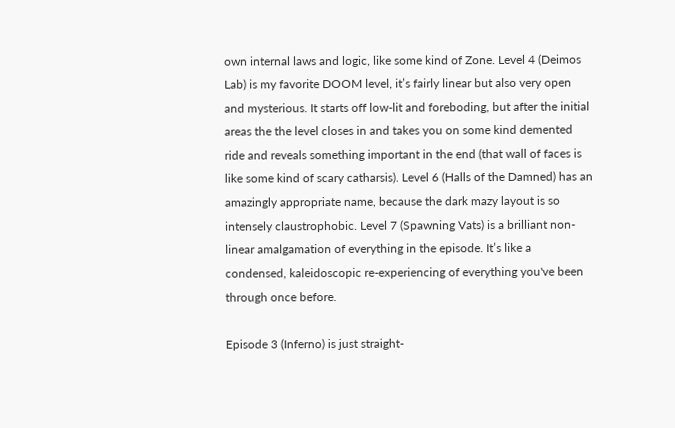own internal laws and logic, like some kind of Zone. Level 4 (Deimos Lab) is my favorite DOOM level, it’s fairly linear but also very open and mysterious. It starts off low-lit and foreboding, but after the initial areas the the level closes in and takes you on some kind demented ride and reveals something important in the end (that wall of faces is like some kind of scary catharsis). Level 6 (Halls of the Damned) has an amazingly appropriate name, because the dark mazy layout is so intensely claustrophobic. Level 7 (Spawning Vats) is a brilliant non-linear amalgamation of everything in the episode. It’s like a condensed, kaleidoscopic re-experiencing of everything you've been through once before.

Episode 3 (Inferno) is just straight-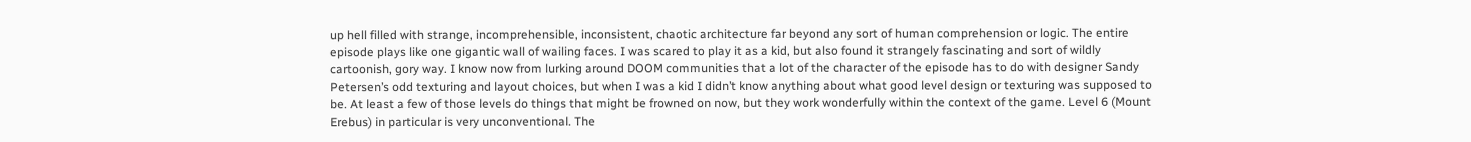up hell filled with strange, incomprehensible, inconsistent, chaotic architecture far beyond any sort of human comprehension or logic. The entire episode plays like one gigantic wall of wailing faces. I was scared to play it as a kid, but also found it strangely fascinating and sort of wildly cartoonish, gory way. I know now from lurking around DOOM communities that a lot of the character of the episode has to do with designer Sandy Petersen’s odd texturing and layout choices, but when I was a kid I didn’t know anything about what good level design or texturing was supposed to be. At least a few of those levels do things that might be frowned on now, but they work wonderfully within the context of the game. Level 6 (Mount Erebus) in particular is very unconventional. The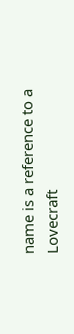name is a reference to a Lovecraft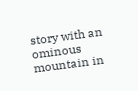story with an ominous mountain in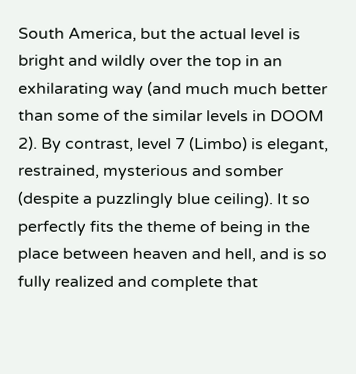South America, but the actual level is bright and wildly over the top in an exhilarating way (and much much better than some of the similar levels in DOOM 2). By contrast, level 7 (Limbo) is elegant, restrained, mysterious and somber (despite a puzzlingly blue ceiling). It so perfectly fits the theme of being in the place between heaven and hell, and is so fully realized and complete that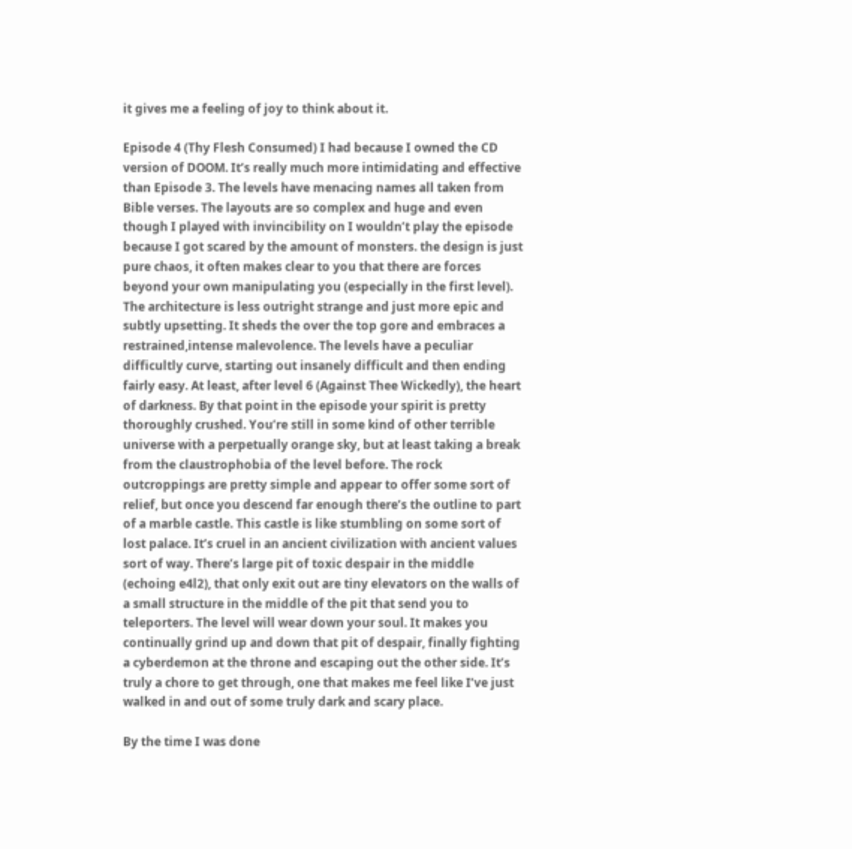it gives me a feeling of joy to think about it.

Episode 4 (Thy Flesh Consumed) I had because I owned the CD version of DOOM. It’s really much more intimidating and effective than Episode 3. The levels have menacing names all taken from Bible verses. The layouts are so complex and huge and even though I played with invincibility on I wouldn’t play the episode because I got scared by the amount of monsters. the design is just pure chaos, it often makes clear to you that there are forces beyond your own manipulating you (especially in the first level). The architecture is less outright strange and just more epic and subtly upsetting. It sheds the over the top gore and embraces a restrained,intense malevolence. The levels have a peculiar difficultly curve, starting out insanely difficult and then ending fairly easy. At least, after level 6 (Against Thee Wickedly), the heart of darkness. By that point in the episode your spirit is pretty thoroughly crushed. You’re still in some kind of other terrible universe with a perpetually orange sky, but at least taking a break from the claustrophobia of the level before. The rock outcroppings are pretty simple and appear to offer some sort of relief, but once you descend far enough there’s the outline to part of a marble castle. This castle is like stumbling on some sort of lost palace. It’s cruel in an ancient civilization with ancient values sort of way. There’s large pit of toxic despair in the middle (echoing e4l2), that only exit out are tiny elevators on the walls of a small structure in the middle of the pit that send you to teleporters. The level will wear down your soul. It makes you continually grind up and down that pit of despair, finally fighting a cyberdemon at the throne and escaping out the other side. It’s truly a chore to get through, one that makes me feel like I’ve just walked in and out of some truly dark and scary place.

By the time I was done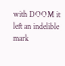with DOOM it left an indelible mark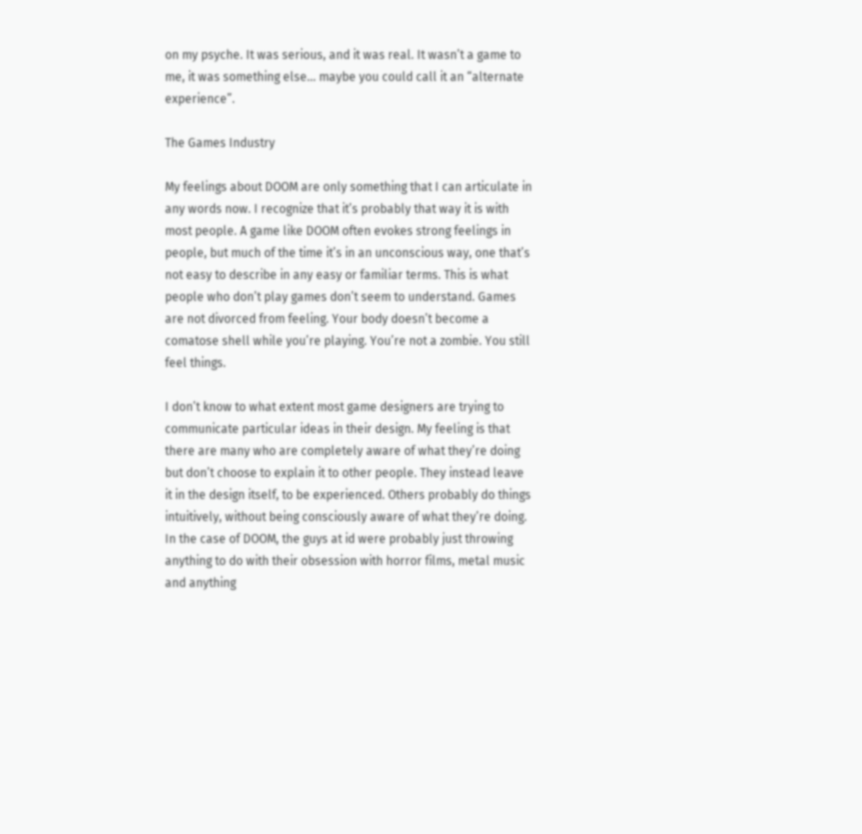on my psyche. It was serious, and it was real. It wasn’t a game to me, it was something else... maybe you could call it an “alternate experience”.

The Games Industry

My feelings about DOOM are only something that I can articulate in any words now. I recognize that it’s probably that way it is with most people. A game like DOOM often evokes strong feelings in people, but much of the time it’s in an unconscious way, one that’s not easy to describe in any easy or familiar terms. This is what people who don’t play games don’t seem to understand. Games are not divorced from feeling. Your body doesn’t become a comatose shell while you’re playing. You’re not a zombie. You still feel things.

I don’t know to what extent most game designers are trying to communicate particular ideas in their design. My feeling is that there are many who are completely aware of what they’re doing but don’t choose to explain it to other people. They instead leave it in the design itself, to be experienced. Others probably do things intuitively, without being consciously aware of what they’re doing. In the case of DOOM, the guys at id were probably just throwing anything to do with their obsession with horror films, metal music and anything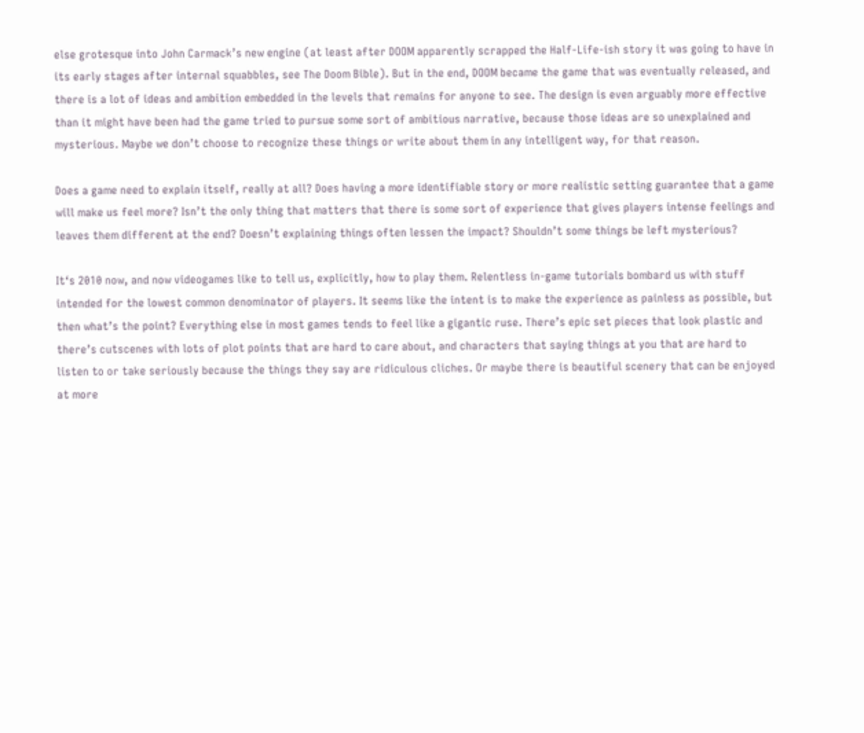else grotesque into John Carmack’s new engine (at least after DOOM apparently scrapped the Half-Life-ish story it was going to have in its early stages after internal squabbles, see The Doom Bible). But in the end, DOOM became the game that was eventually released, and there is a lot of ideas and ambition embedded in the levels that remains for anyone to see. The design is even arguably more effective than it might have been had the game tried to pursue some sort of ambitious narrative, because those ideas are so unexplained and mysterious. Maybe we don’t choose to recognize these things or write about them in any intelligent way, for that reason.

Does a game need to explain itself, really at all? Does having a more identifiable story or more realistic setting guarantee that a game will make us feel more? Isn’t the only thing that matters that there is some sort of experience that gives players intense feelings and leaves them different at the end? Doesn’t explaining things often lessen the impact? Shouldn’t some things be left mysterious?

It‘s 2010 now, and now videogames like to tell us, explicitly, how to play them. Relentless in-game tutorials bombard us with stuff intended for the lowest common denominator of players. It seems like the intent is to make the experience as painless as possible, but then what’s the point? Everything else in most games tends to feel like a gigantic ruse. There’s epic set pieces that look plastic and there’s cutscenes with lots of plot points that are hard to care about, and characters that saying things at you that are hard to listen to or take seriously because the things they say are ridiculous cliches. Or maybe there is beautiful scenery that can be enjoyed at more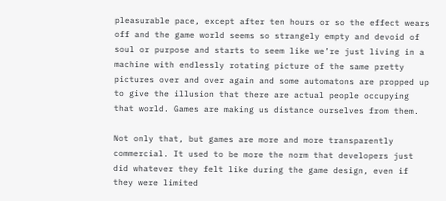pleasurable pace, except after ten hours or so the effect wears off and the game world seems so strangely empty and devoid of soul or purpose and starts to seem like we’re just living in a machine with endlessly rotating picture of the same pretty pictures over and over again and some automatons are propped up to give the illusion that there are actual people occupying that world. Games are making us distance ourselves from them.

Not only that, but games are more and more transparently commercial. It used to be more the norm that developers just did whatever they felt like during the game design, even if they were limited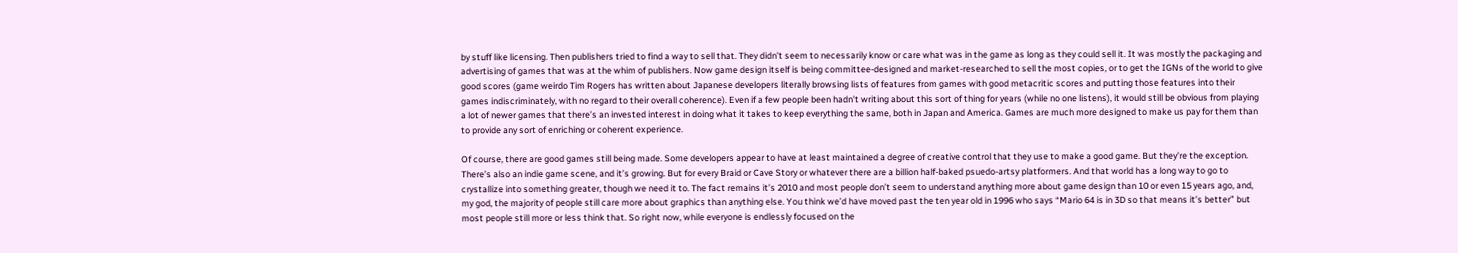by stuff like licensing. Then publishers tried to find a way to sell that. They didn’t seem to necessarily know or care what was in the game as long as they could sell it. It was mostly the packaging and advertising of games that was at the whim of publishers. Now game design itself is being committee-designed and market-researched to sell the most copies, or to get the IGNs of the world to give good scores (game weirdo Tim Rogers has written about Japanese developers literally browsing lists of features from games with good metacritic scores and putting those features into their games indiscriminately, with no regard to their overall coherence). Even if a few people been hadn’t writing about this sort of thing for years (while no one listens), it would still be obvious from playing a lot of newer games that there’s an invested interest in doing what it takes to keep everything the same, both in Japan and America. Games are much more designed to make us pay for them than to provide any sort of enriching or coherent experience.

Of course, there are good games still being made. Some developers appear to have at least maintained a degree of creative control that they use to make a good game. But they’re the exception. There’s also an indie game scene, and it’s growing. But for every Braid or Cave Story or whatever there are a billion half-baked psuedo-artsy platformers. And that world has a long way to go to crystallize into something greater, though we need it to. The fact remains it’s 2010 and most people don’t seem to understand anything more about game design than 10 or even 15 years ago, and, my god, the majority of people still care more about graphics than anything else. You think we’d have moved past the ten year old in 1996 who says “Mario 64 is in 3D so that means it’s better” but most people still more or less think that. So right now, while everyone is endlessly focused on the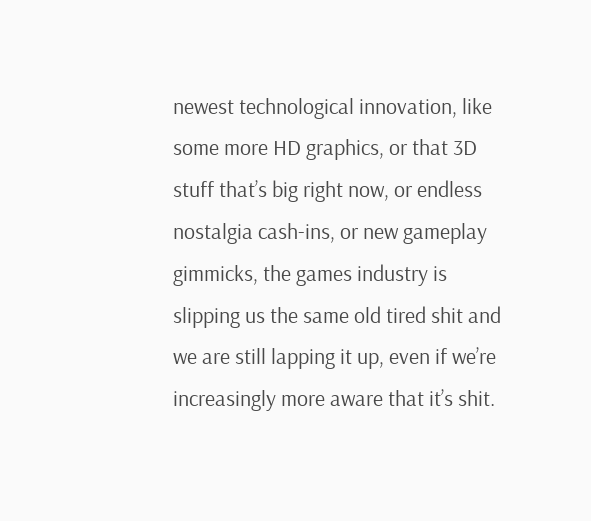newest technological innovation, like some more HD graphics, or that 3D stuff that’s big right now, or endless nostalgia cash-ins, or new gameplay gimmicks, the games industry is slipping us the same old tired shit and we are still lapping it up, even if we’re increasingly more aware that it’s shit.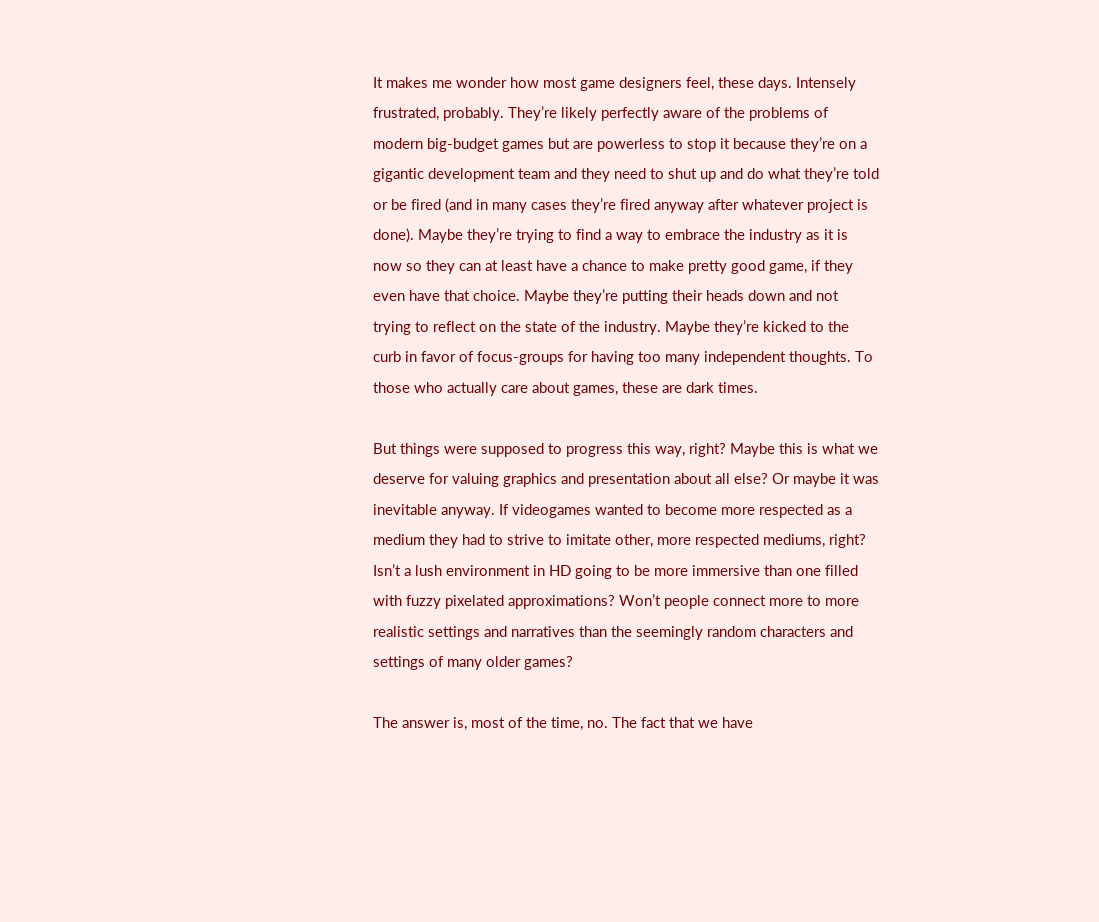It makes me wonder how most game designers feel, these days. Intensely frustrated, probably. They’re likely perfectly aware of the problems of modern big-budget games but are powerless to stop it because they’re on a gigantic development team and they need to shut up and do what they’re told or be fired (and in many cases they’re fired anyway after whatever project is done). Maybe they’re trying to find a way to embrace the industry as it is now so they can at least have a chance to make pretty good game, if they even have that choice. Maybe they’re putting their heads down and not trying to reflect on the state of the industry. Maybe they’re kicked to the curb in favor of focus-groups for having too many independent thoughts. To those who actually care about games, these are dark times.

But things were supposed to progress this way, right? Maybe this is what we deserve for valuing graphics and presentation about all else? Or maybe it was inevitable anyway. If videogames wanted to become more respected as a medium they had to strive to imitate other, more respected mediums, right? Isn’t a lush environment in HD going to be more immersive than one filled with fuzzy pixelated approximations? Won’t people connect more to more realistic settings and narratives than the seemingly random characters and settings of many older games?

The answer is, most of the time, no. The fact that we have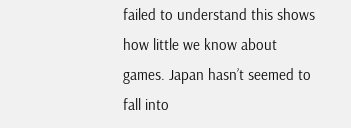failed to understand this shows how little we know about games. Japan hasn’t seemed to fall into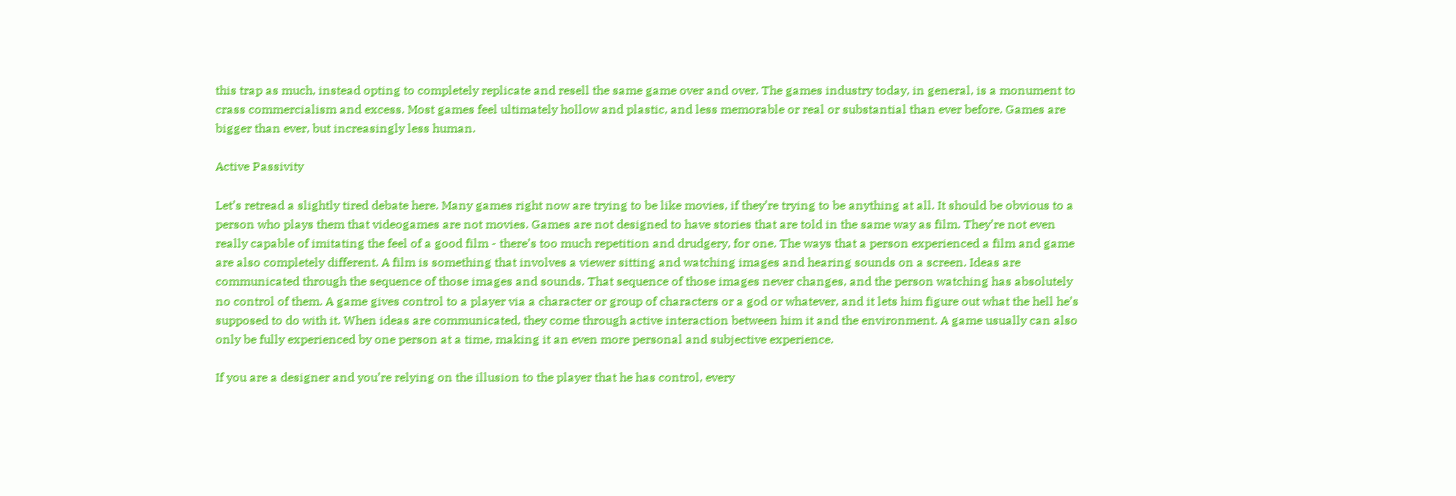this trap as much, instead opting to completely replicate and resell the same game over and over. The games industry today, in general, is a monument to crass commercialism and excess. Most games feel ultimately hollow and plastic, and less memorable or real or substantial than ever before. Games are bigger than ever, but increasingly less human.

Active Passivity

Let’s retread a slightly tired debate here. Many games right now are trying to be like movies, if they’re trying to be anything at all. It should be obvious to a person who plays them that videogames are not movies. Games are not designed to have stories that are told in the same way as film. They’re not even really capable of imitating the feel of a good film - there’s too much repetition and drudgery, for one. The ways that a person experienced a film and game are also completely different. A film is something that involves a viewer sitting and watching images and hearing sounds on a screen. Ideas are communicated through the sequence of those images and sounds. That sequence of those images never changes, and the person watching has absolutely no control of them. A game gives control to a player via a character or group of characters or a god or whatever, and it lets him figure out what the hell he’s supposed to do with it. When ideas are communicated, they come through active interaction between him it and the environment. A game usually can also only be fully experienced by one person at a time, making it an even more personal and subjective experience.

If you are a designer and you’re relying on the illusion to the player that he has control, every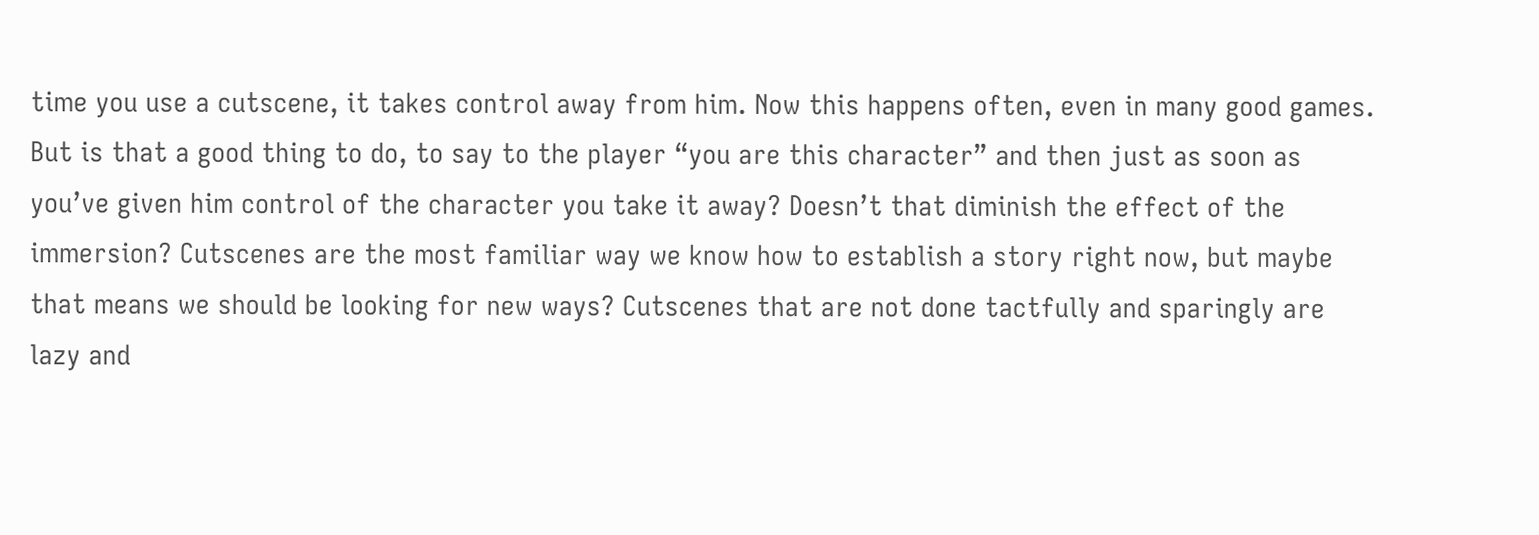time you use a cutscene, it takes control away from him. Now this happens often, even in many good games. But is that a good thing to do, to say to the player “you are this character” and then just as soon as you’ve given him control of the character you take it away? Doesn’t that diminish the effect of the immersion? Cutscenes are the most familiar way we know how to establish a story right now, but maybe that means we should be looking for new ways? Cutscenes that are not done tactfully and sparingly are lazy and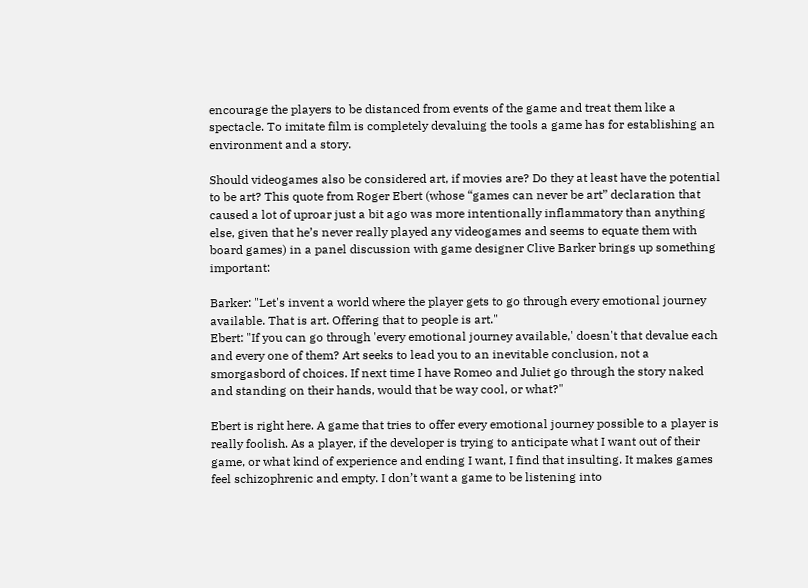encourage the players to be distanced from events of the game and treat them like a spectacle. To imitate film is completely devaluing the tools a game has for establishing an environment and a story.

Should videogames also be considered art, if movies are? Do they at least have the potential to be art? This quote from Roger Ebert (whose “games can never be art” declaration that caused a lot of uproar just a bit ago was more intentionally inflammatory than anything else, given that he’s never really played any videogames and seems to equate them with board games) in a panel discussion with game designer Clive Barker brings up something important:

Barker: "Let's invent a world where the player gets to go through every emotional journey available. That is art. Offering that to people is art."
Ebert: "If you can go through 'every emotional journey available,' doesn't that devalue each and every one of them? Art seeks to lead you to an inevitable conclusion, not a smorgasbord of choices. If next time I have Romeo and Juliet go through the story naked and standing on their hands, would that be way cool, or what?"

Ebert is right here. A game that tries to offer every emotional journey possible to a player is really foolish. As a player, if the developer is trying to anticipate what I want out of their game, or what kind of experience and ending I want, I find that insulting. It makes games feel schizophrenic and empty. I don’t want a game to be listening into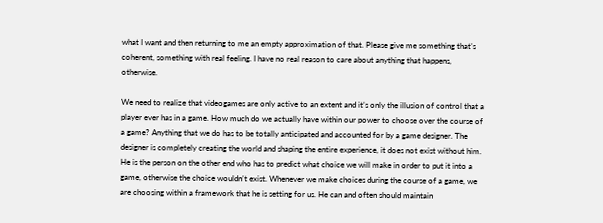what I want and then returning to me an empty approximation of that. Please give me something that’s coherent, something with real feeling. I have no real reason to care about anything that happens, otherwise.

We need to realize that videogames are only active to an extent and it’s only the illusion of control that a player ever has in a game. How much do we actually have within our power to choose over the course of a game? Anything that we do has to be totally anticipated and accounted for by a game designer. The designer is completely creating the world and shaping the entire experience, it does not exist without him. He is the person on the other end who has to predict what choice we will make in order to put it into a game, otherwise the choice wouldn’t exist. Whenever we make choices during the course of a game, we are choosing within a framework that he is setting for us. He can and often should maintain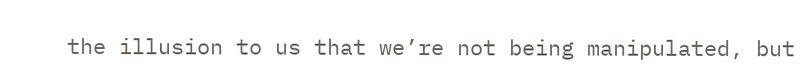the illusion to us that we’re not being manipulated, but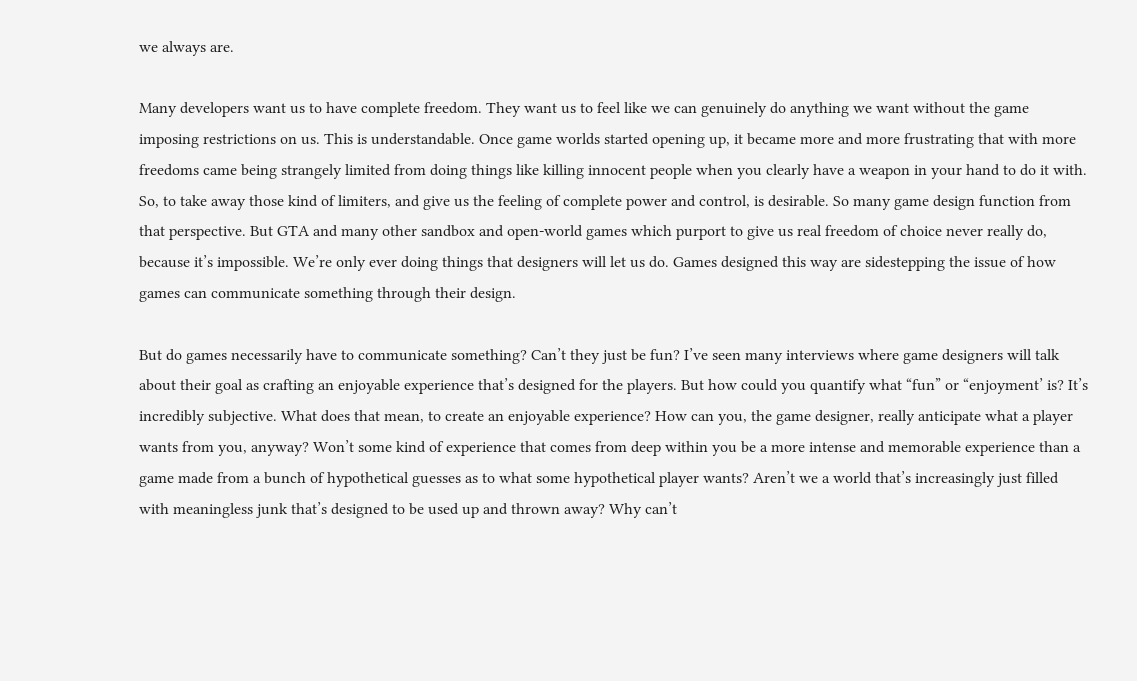we always are.

Many developers want us to have complete freedom. They want us to feel like we can genuinely do anything we want without the game imposing restrictions on us. This is understandable. Once game worlds started opening up, it became more and more frustrating that with more freedoms came being strangely limited from doing things like killing innocent people when you clearly have a weapon in your hand to do it with. So, to take away those kind of limiters, and give us the feeling of complete power and control, is desirable. So many game design function from that perspective. But GTA and many other sandbox and open-world games which purport to give us real freedom of choice never really do, because it’s impossible. We’re only ever doing things that designers will let us do. Games designed this way are sidestepping the issue of how games can communicate something through their design.

But do games necessarily have to communicate something? Can’t they just be fun? I’ve seen many interviews where game designers will talk about their goal as crafting an enjoyable experience that’s designed for the players. But how could you quantify what “fun” or “enjoyment’ is? It’s incredibly subjective. What does that mean, to create an enjoyable experience? How can you, the game designer, really anticipate what a player wants from you, anyway? Won’t some kind of experience that comes from deep within you be a more intense and memorable experience than a game made from a bunch of hypothetical guesses as to what some hypothetical player wants? Aren’t we a world that’s increasingly just filled with meaningless junk that’s designed to be used up and thrown away? Why can’t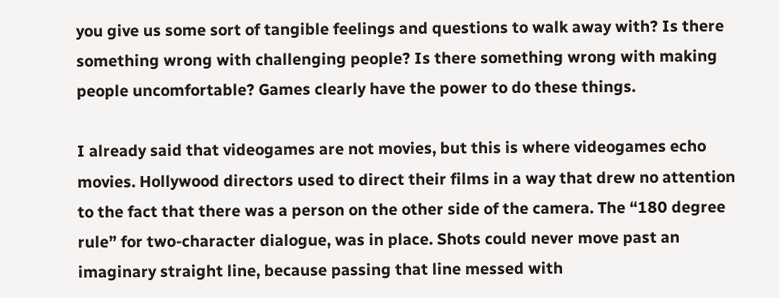you give us some sort of tangible feelings and questions to walk away with? Is there something wrong with challenging people? Is there something wrong with making people uncomfortable? Games clearly have the power to do these things.

I already said that videogames are not movies, but this is where videogames echo movies. Hollywood directors used to direct their films in a way that drew no attention to the fact that there was a person on the other side of the camera. The “180 degree rule” for two-character dialogue, was in place. Shots could never move past an imaginary straight line, because passing that line messed with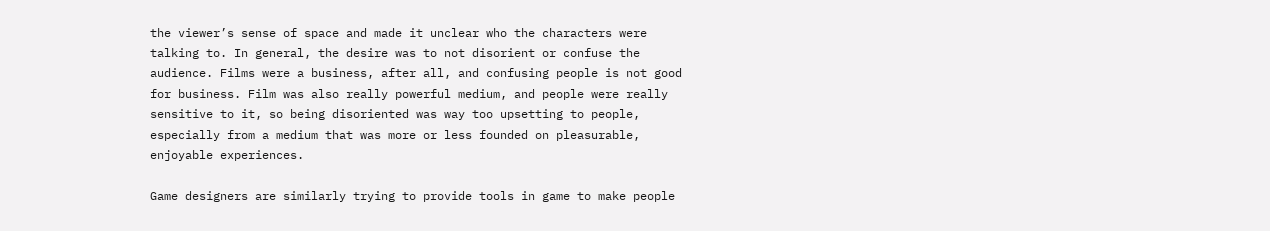the viewer’s sense of space and made it unclear who the characters were talking to. In general, the desire was to not disorient or confuse the audience. Films were a business, after all, and confusing people is not good for business. Film was also really powerful medium, and people were really sensitive to it, so being disoriented was way too upsetting to people, especially from a medium that was more or less founded on pleasurable, enjoyable experiences.

Game designers are similarly trying to provide tools in game to make people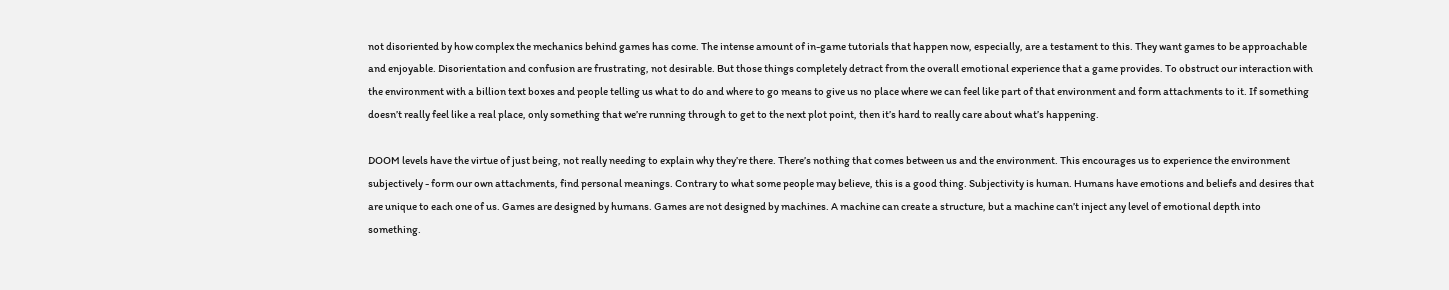not disoriented by how complex the mechanics behind games has come. The intense amount of in-game tutorials that happen now, especially, are a testament to this. They want games to be approachable and enjoyable. Disorientation and confusion are frustrating, not desirable. But those things completely detract from the overall emotional experience that a game provides. To obstruct our interaction with the environment with a billion text boxes and people telling us what to do and where to go means to give us no place where we can feel like part of that environment and form attachments to it. If something doesn’t really feel like a real place, only something that we’re running through to get to the next plot point, then it’s hard to really care about what’s happening.

DOOM levels have the virtue of just being, not really needing to explain why they’re there. There’s nothing that comes between us and the environment. This encourages us to experience the environment subjectively - form our own attachments, find personal meanings. Contrary to what some people may believe, this is a good thing. Subjectivity is human. Humans have emotions and beliefs and desires that are unique to each one of us. Games are designed by humans. Games are not designed by machines. A machine can create a structure, but a machine can’t inject any level of emotional depth into something.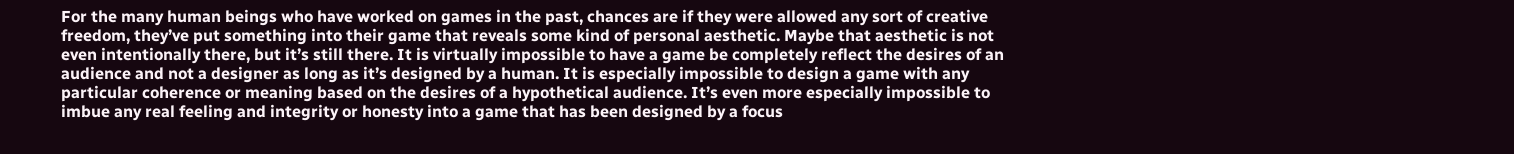For the many human beings who have worked on games in the past, chances are if they were allowed any sort of creative freedom, they’ve put something into their game that reveals some kind of personal aesthetic. Maybe that aesthetic is not even intentionally there, but it’s still there. It is virtually impossible to have a game be completely reflect the desires of an audience and not a designer as long as it’s designed by a human. It is especially impossible to design a game with any particular coherence or meaning based on the desires of a hypothetical audience. It’s even more especially impossible to imbue any real feeling and integrity or honesty into a game that has been designed by a focus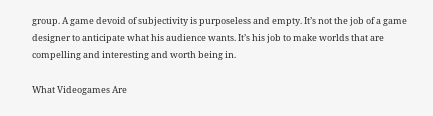group. A game devoid of subjectivity is purposeless and empty. It’s not the job of a game designer to anticipate what his audience wants. It’s his job to make worlds that are compelling and interesting and worth being in.

What Videogames Are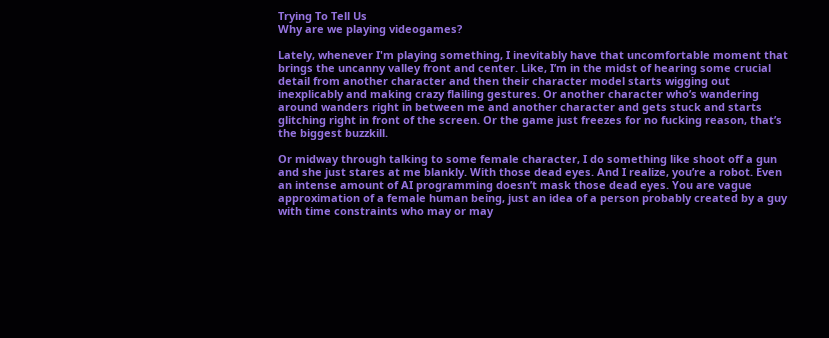Trying To Tell Us
Why are we playing videogames?

Lately, whenever I'm playing something, I inevitably have that uncomfortable moment that brings the uncanny valley front and center. Like, I’m in the midst of hearing some crucial detail from another character and then their character model starts wigging out inexplicably and making crazy flailing gestures. Or another character who’s wandering around wanders right in between me and another character and gets stuck and starts glitching right in front of the screen. Or the game just freezes for no fucking reason, that’s the biggest buzzkill.

Or midway through talking to some female character, I do something like shoot off a gun and she just stares at me blankly. With those dead eyes. And I realize, you’re a robot. Even an intense amount of AI programming doesn’t mask those dead eyes. You are vague approximation of a female human being, just an idea of a person probably created by a guy with time constraints who may or may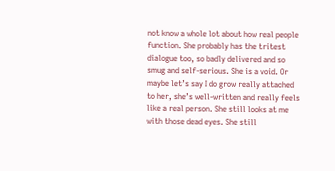not know a whole lot about how real people function. She probably has the tritest dialogue too, so badly delivered and so smug and self-serious. She is a void. Or maybe let’s say I do grow really attached to her, she’s well-written and really feels like a real person. She still looks at me with those dead eyes. She still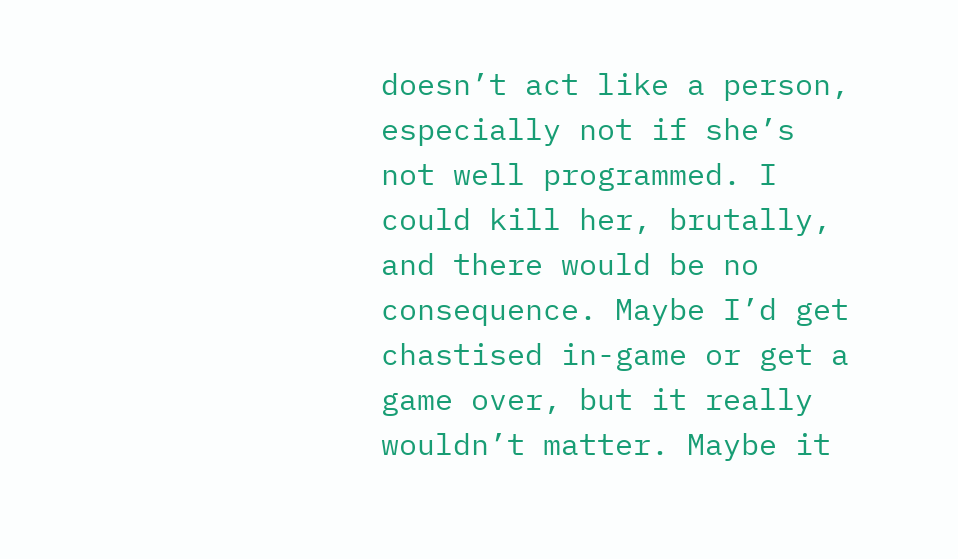doesn’t act like a person, especially not if she’s not well programmed. I could kill her, brutally, and there would be no consequence. Maybe I’d get chastised in-game or get a game over, but it really wouldn’t matter. Maybe it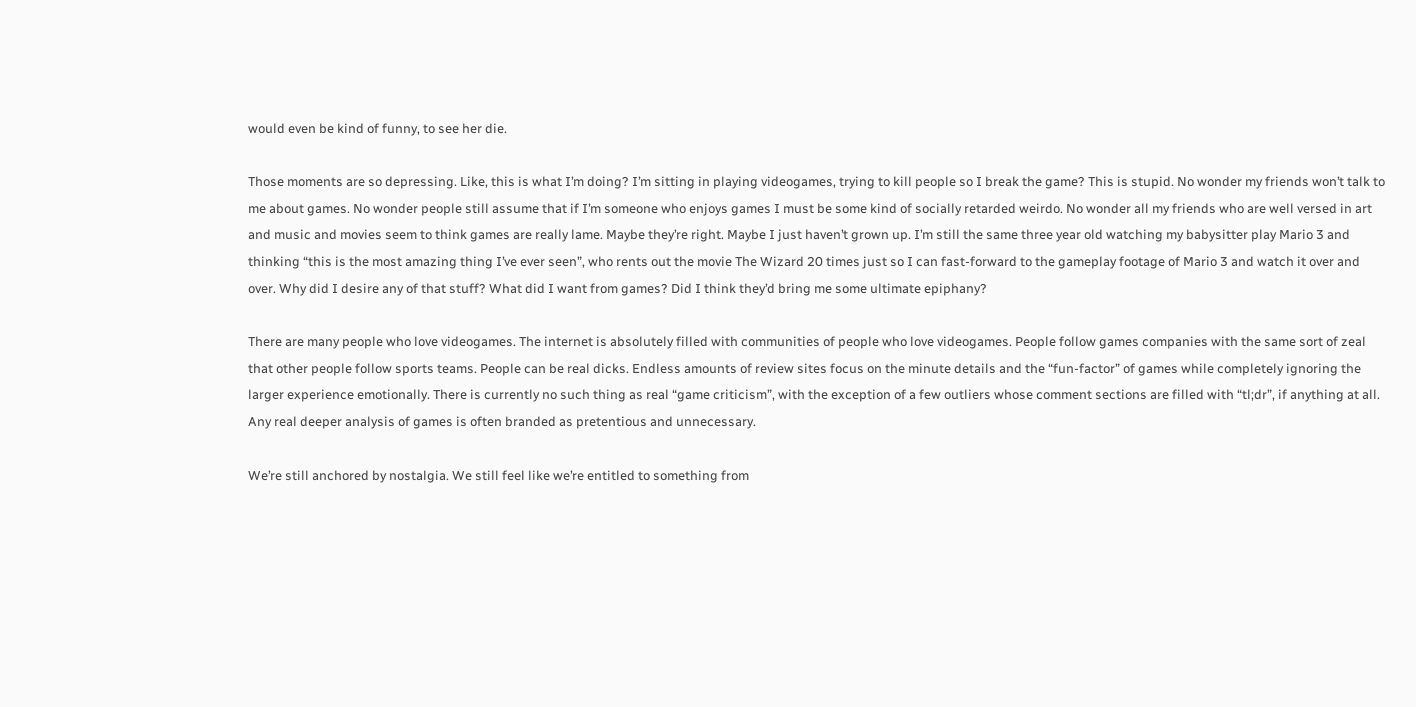would even be kind of funny, to see her die.

Those moments are so depressing. Like, this is what I’m doing? I’m sitting in playing videogames, trying to kill people so I break the game? This is stupid. No wonder my friends won’t talk to me about games. No wonder people still assume that if I’m someone who enjoys games I must be some kind of socially retarded weirdo. No wonder all my friends who are well versed in art and music and movies seem to think games are really lame. Maybe they’re right. Maybe I just haven’t grown up. I’m still the same three year old watching my babysitter play Mario 3 and thinking “this is the most amazing thing I’ve ever seen”, who rents out the movie The Wizard 20 times just so I can fast-forward to the gameplay footage of Mario 3 and watch it over and over. Why did I desire any of that stuff? What did I want from games? Did I think they’d bring me some ultimate epiphany?

There are many people who love videogames. The internet is absolutely filled with communities of people who love videogames. People follow games companies with the same sort of zeal that other people follow sports teams. People can be real dicks. Endless amounts of review sites focus on the minute details and the “fun-factor” of games while completely ignoring the larger experience emotionally. There is currently no such thing as real “game criticism”, with the exception of a few outliers whose comment sections are filled with “tl;dr”, if anything at all. Any real deeper analysis of games is often branded as pretentious and unnecessary.

We’re still anchored by nostalgia. We still feel like we’re entitled to something from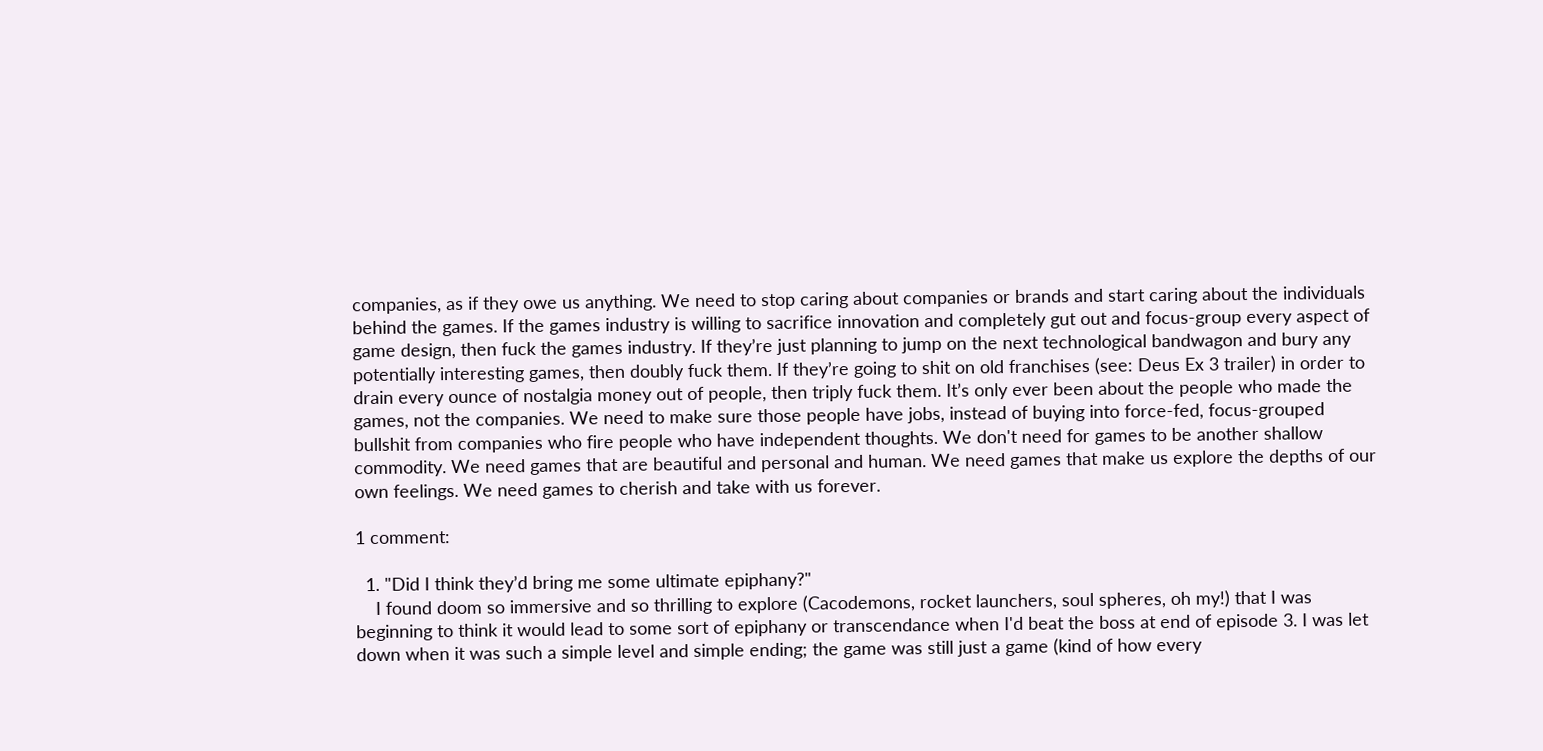companies, as if they owe us anything. We need to stop caring about companies or brands and start caring about the individuals behind the games. If the games industry is willing to sacrifice innovation and completely gut out and focus-group every aspect of game design, then fuck the games industry. If they’re just planning to jump on the next technological bandwagon and bury any potentially interesting games, then doubly fuck them. If they’re going to shit on old franchises (see: Deus Ex 3 trailer) in order to drain every ounce of nostalgia money out of people, then triply fuck them. It’s only ever been about the people who made the games, not the companies. We need to make sure those people have jobs, instead of buying into force-fed, focus-grouped bullshit from companies who fire people who have independent thoughts. We don't need for games to be another shallow commodity. We need games that are beautiful and personal and human. We need games that make us explore the depths of our own feelings. We need games to cherish and take with us forever.

1 comment:

  1. "Did I think they’d bring me some ultimate epiphany?"
    I found doom so immersive and so thrilling to explore (Cacodemons, rocket launchers, soul spheres, oh my!) that I was beginning to think it would lead to some sort of epiphany or transcendance when I'd beat the boss at end of episode 3. I was let down when it was such a simple level and simple ending; the game was still just a game (kind of how every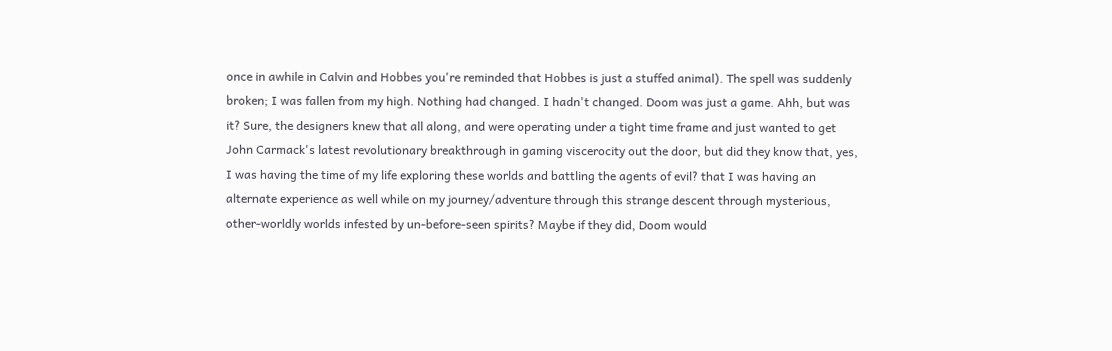once in awhile in Calvin and Hobbes you're reminded that Hobbes is just a stuffed animal). The spell was suddenly broken; I was fallen from my high. Nothing had changed. I hadn't changed. Doom was just a game. Ahh, but was it? Sure, the designers knew that all along, and were operating under a tight time frame and just wanted to get John Carmack's latest revolutionary breakthrough in gaming viscerocity out the door, but did they know that, yes, I was having the time of my life exploring these worlds and battling the agents of evil? that I was having an alternate experience as well while on my journey/adventure through this strange descent through mysterious, other-worldly worlds infested by un-before-seen spirits? Maybe if they did, Doom would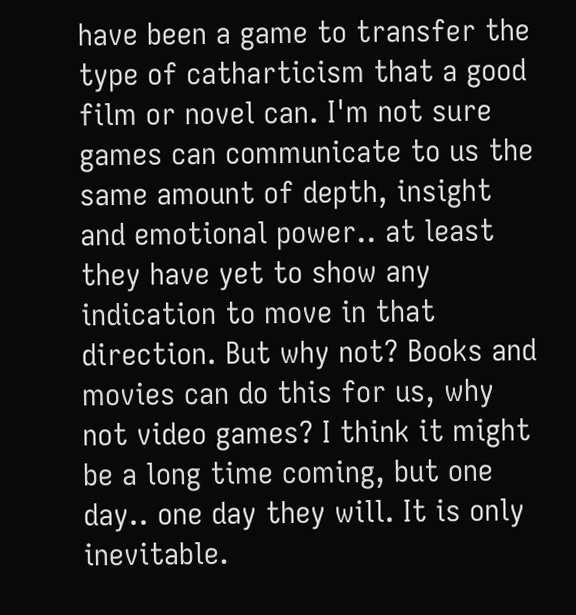have been a game to transfer the type of catharticism that a good film or novel can. I'm not sure games can communicate to us the same amount of depth, insight and emotional power.. at least they have yet to show any indication to move in that direction. But why not? Books and movies can do this for us, why not video games? I think it might be a long time coming, but one day.. one day they will. It is only inevitable.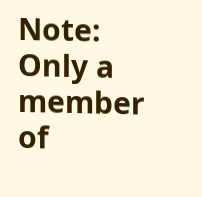Note: Only a member of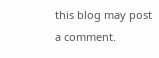this blog may post a comment.